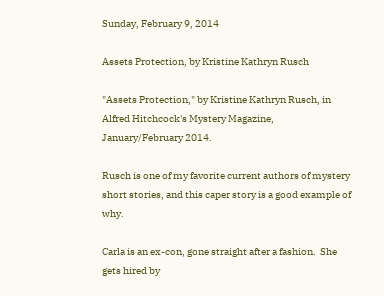Sunday, February 9, 2014

Assets Protection, by Kristine Kathryn Rusch

"Assets Protection," by Kristine Kathryn Rusch, in Alfred Hitchcock's Mystery Magazine, January/February 2014.

Rusch is one of my favorite current authors of mystery short stories, and this caper story is a good example of why.

Carla is an ex-con, gone straight after a fashion.  She gets hired by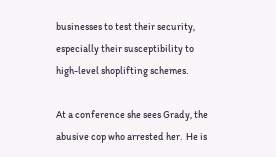businesses to test their security, especially their susceptibility to high-level shoplifting schemes.

At a conference she sees Grady, the abusive cop who arrested her.  He is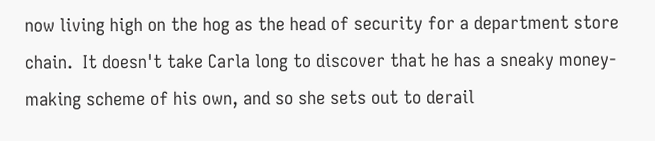now living high on the hog as the head of security for a department store chain.  It doesn't take Carla long to discover that he has a sneaky money-making scheme of his own, and so she sets out to derail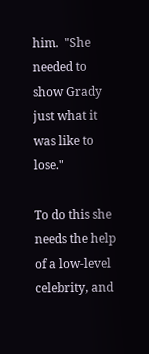him.  "She needed to show Grady just what it was like to lose."

To do this she needs the help of a low-level celebrity, and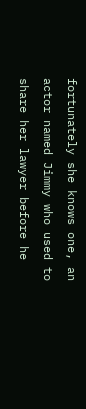fortunately she knows one, an actor named Jimmy who used to share her lawyer before he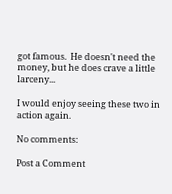got famous.  He doesn't need the money, but he does crave a little larceny...

I would enjoy seeing these two in action again.

No comments:

Post a Comment